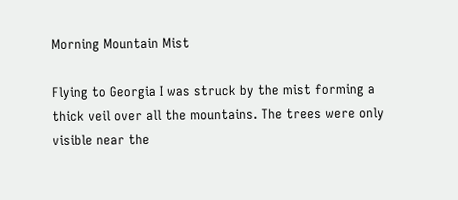Morning Mountain Mist

Flying to Georgia I was struck by the mist forming a thick veil over all the mountains. The trees were only visible near the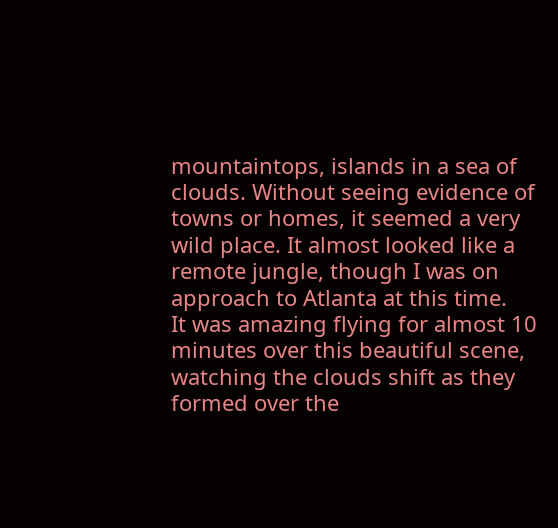mountaintops, islands in a sea of clouds. Without seeing evidence of towns or homes, it seemed a very wild place. It almost looked like a remote jungle, though I was on approach to Atlanta at this time.
It was amazing flying for almost 10 minutes over this beautiful scene, watching the clouds shift as they formed over the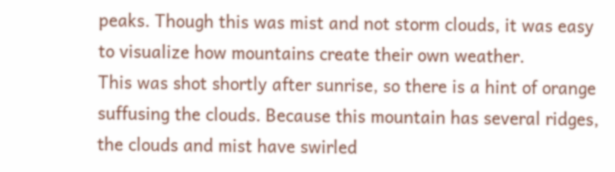peaks. Though this was mist and not storm clouds, it was easy to visualize how mountains create their own weather.
This was shot shortly after sunrise, so there is a hint of orange suffusing the clouds. Because this mountain has several ridges, the clouds and mist have swirled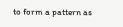to form a pattern as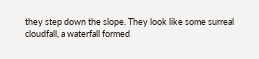they step down the slope. They look like some surreal cloudfall, a waterfall formed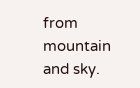from mountain and sky.